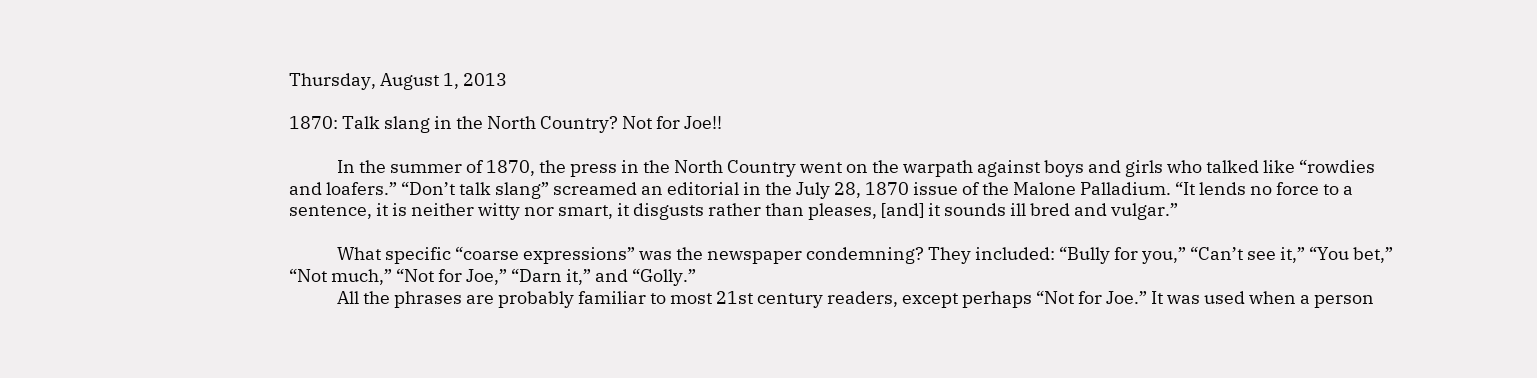Thursday, August 1, 2013

1870: Talk slang in the North Country? Not for Joe!!

            In the summer of 1870, the press in the North Country went on the warpath against boys and girls who talked like “rowdies and loafers.” “Don’t talk slang” screamed an editorial in the July 28, 1870 issue of the Malone Palladium. “It lends no force to a sentence, it is neither witty nor smart, it disgusts rather than pleases, [and] it sounds ill bred and vulgar.”

            What specific “coarse expressions” was the newspaper condemning? They included: “Bully for you,” “Can’t see it,” “You bet,” “Not much,” “Not for Joe,” “Darn it,” and “Golly.”
            All the phrases are probably familiar to most 21st century readers, except perhaps “Not for Joe.” It was used when a person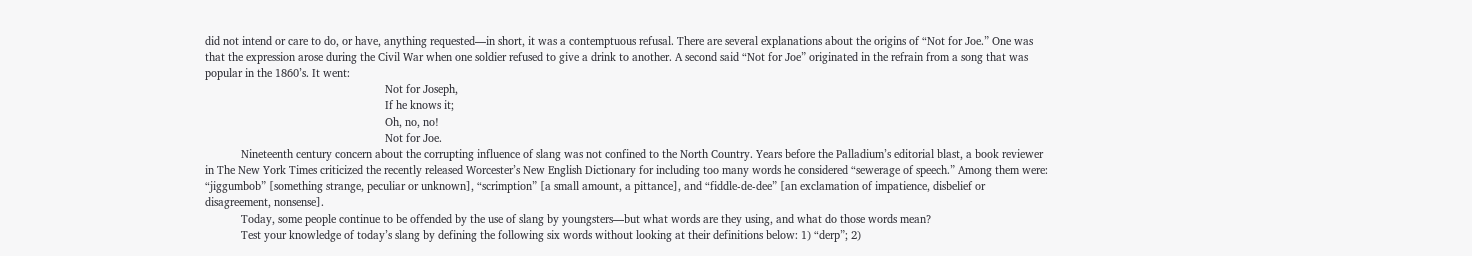did not intend or care to do, or have, anything requested—in short, it was a contemptuous refusal. There are several explanations about the origins of “Not for Joe.” One was that the expression arose during the Civil War when one soldier refused to give a drink to another. A second said “Not for Joe” originated in the refrain from a song that was popular in the 1860’s. It went:
                                                            Not for Joseph,
                                                            If he knows it;
                                                            Oh, no, no!
                                                            Not for Joe.
            Nineteenth century concern about the corrupting influence of slang was not confined to the North Country. Years before the Palladium’s editorial blast, a book reviewer in The New York Times criticized the recently released Worcester’s New English Dictionary for including too many words he considered “sewerage of speech.” Among them were: “jiggumbob” [something strange, peculiar or unknown], “scrimption” [a small amount, a pittance], and “fiddle-de-dee” [an exclamation of impatience, disbelief or disagreement, nonsense].
            Today, some people continue to be offended by the use of slang by youngsters—but what words are they using, and what do those words mean?
            Test your knowledge of today’s slang by defining the following six words without looking at their definitions below: 1) “derp”; 2)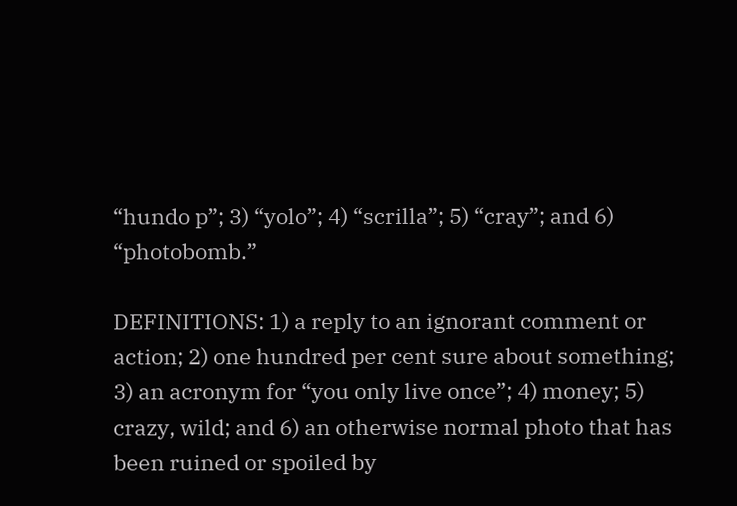“hundo p”; 3) “yolo”; 4) “scrilla”; 5) “cray”; and 6) “photobomb.”

DEFINITIONS: 1) a reply to an ignorant comment or action; 2) one hundred per cent sure about something; 3) an acronym for “you only live once”; 4) money; 5) crazy, wild; and 6) an otherwise normal photo that has been ruined or spoiled by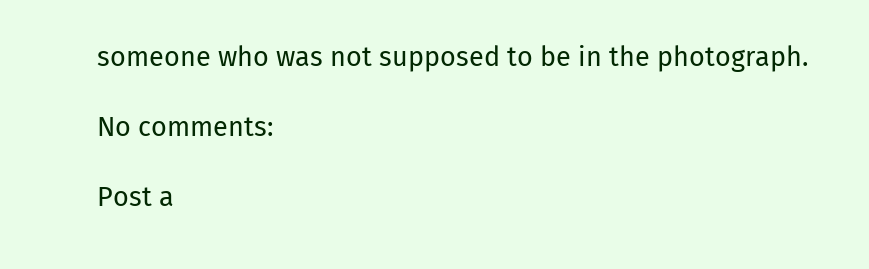someone who was not supposed to be in the photograph.

No comments:

Post a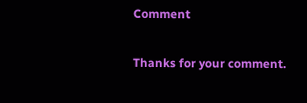Comment

Thanks for your comment.